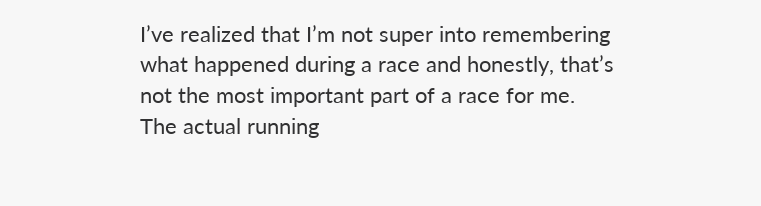I’ve realized that I’m not super into remembering what happened during a race and honestly, that’s not the most important part of a race for me.  The actual running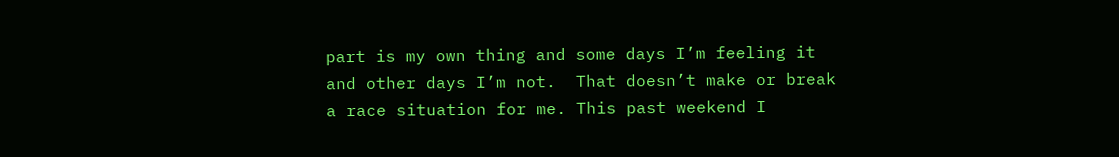part is my own thing and some days I’m feeling it and other days I’m not.  That doesn’t make or break a race situation for me. This past weekend I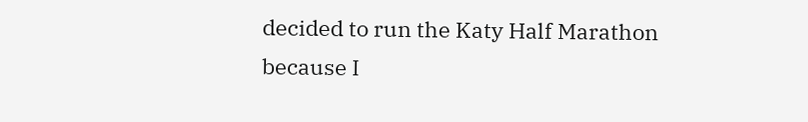decided to run the Katy Half Marathon because I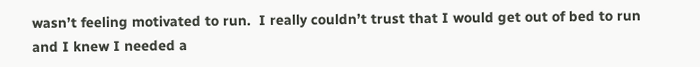wasn’t feeling motivated to run.  I really couldn’t trust that I would get out of bed to run and I knew I needed a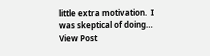little extra motivation.  I was skeptical of doing… View Post